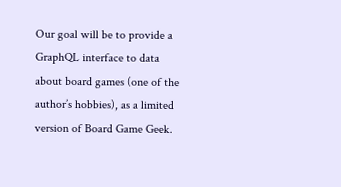Our goal will be to provide a GraphQL interface to data about board games (one of the author’s hobbies), as a limited version of Board Game Geek.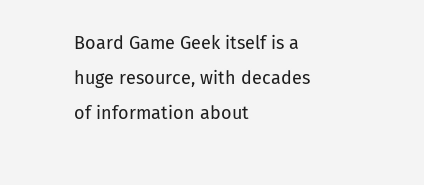Board Game Geek itself is a huge resource, with decades of information about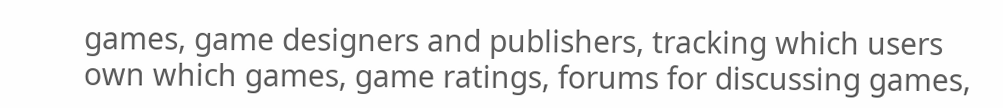games, game designers and publishers, tracking which users own which games, game ratings, forums for discussing games,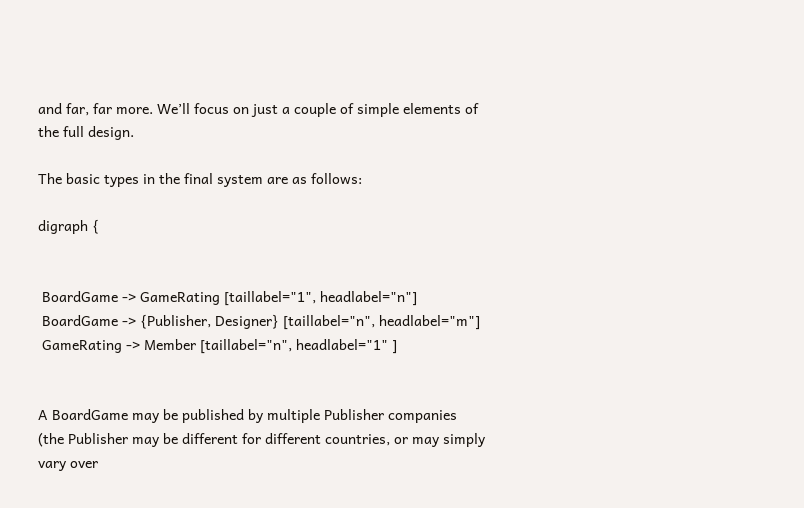and far, far more. We’ll focus on just a couple of simple elements of the full design.

The basic types in the final system are as follows:

digraph {


 BoardGame -> GameRating [taillabel="1", headlabel="n"]
 BoardGame -> {Publisher, Designer} [taillabel="n", headlabel="m"]
 GameRating -> Member [taillabel="n", headlabel="1" ]


A BoardGame may be published by multiple Publisher companies (the Publisher may be different for different countries, or may simply vary over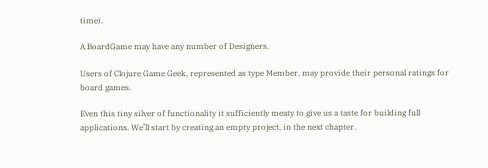time).

A BoardGame may have any number of Designers.

Users of Clojure Game Geek, represented as type Member, may provide their personal ratings for board games.

Even this tiny silver of functionality it sufficiently meaty to give us a taste for building full applications. We’ll start by creating an empty project, in the next chapter.